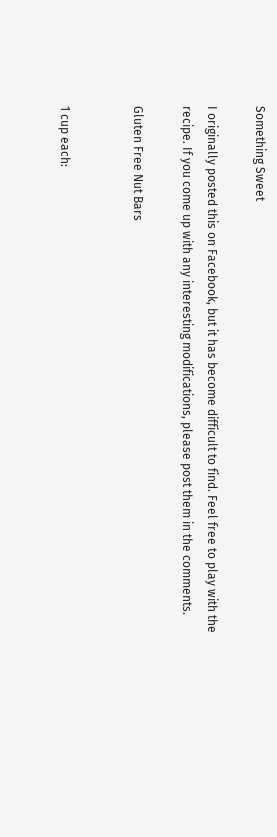Something Sweet

I originally posted this on Facebook, but it has become difficult to find. Feel free to play with the recipe. If you come up with any interesting modifications, please post them in the comments.

Gluten Free Nut Bars


1 cup each: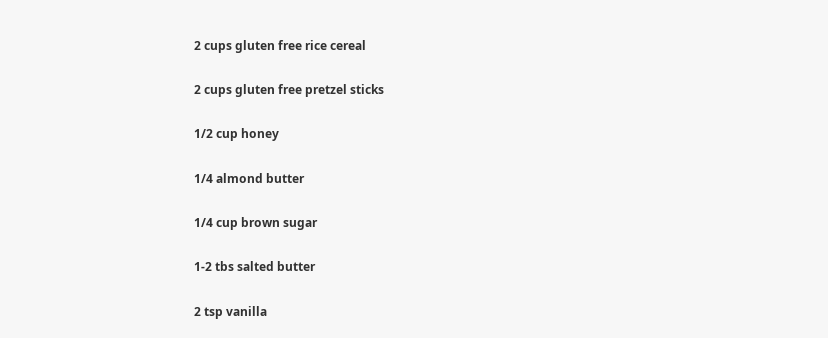2 cups gluten free rice cereal

2 cups gluten free pretzel sticks

1/2 cup honey

1/4 almond butter

1/4 cup brown sugar

1-2 tbs salted butter

2 tsp vanilla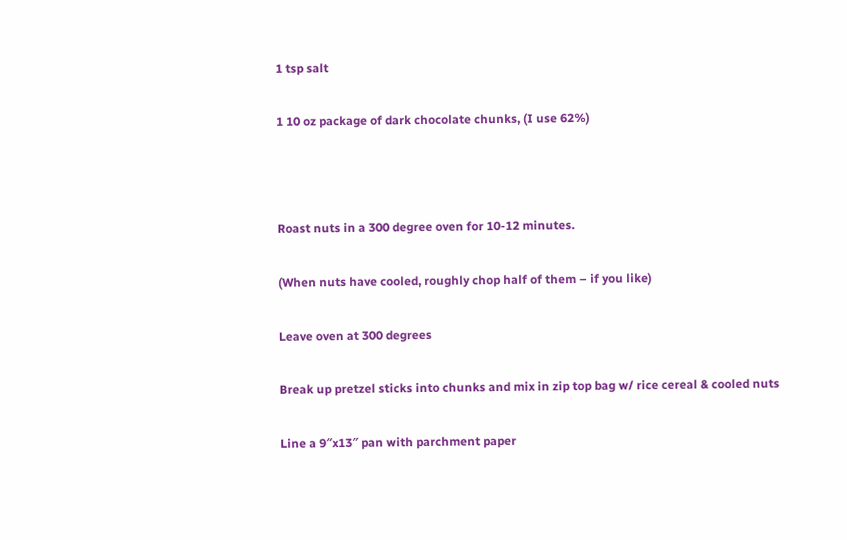1 tsp salt

1 10 oz package of dark chocolate chunks, (I use 62%)



Roast nuts in a 300 degree oven for 10-12 minutes.

(When nuts have cooled, roughly chop half of them – if you like)

Leave oven at 300 degrees

Break up pretzel sticks into chunks and mix in zip top bag w/ rice cereal & cooled nuts

Line a 9″x13″ pan with parchment paper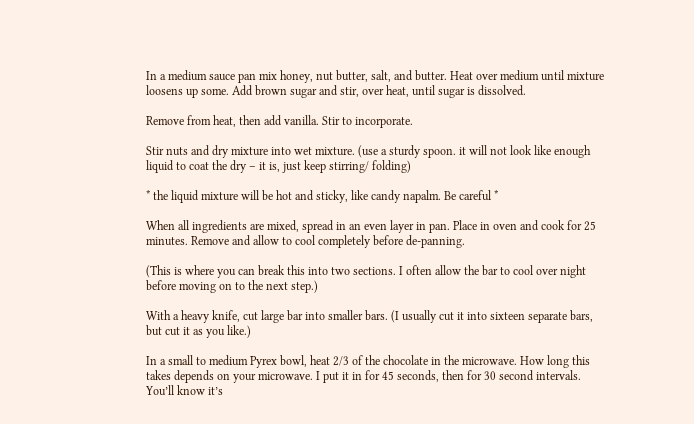In a medium sauce pan mix honey, nut butter, salt, and butter. Heat over medium until mixture loosens up some. Add brown sugar and stir, over heat, until sugar is dissolved.

Remove from heat, then add vanilla. Stir to incorporate.

Stir nuts and dry mixture into wet mixture. (use a sturdy spoon. it will not look like enough liquid to coat the dry – it is, just keep stirring/ folding)

* the liquid mixture will be hot and sticky, like candy napalm. Be careful *

When all ingredients are mixed, spread in an even layer in pan. Place in oven and cook for 25 minutes. Remove and allow to cool completely before de-panning.

(This is where you can break this into two sections. I often allow the bar to cool over night before moving on to the next step.)

With a heavy knife, cut large bar into smaller bars. (I usually cut it into sixteen separate bars, but cut it as you like.)

In a small to medium Pyrex bowl, heat 2/3 of the chocolate in the microwave. How long this takes depends on your microwave. I put it in for 45 seconds, then for 30 second intervals. You’ll know it’s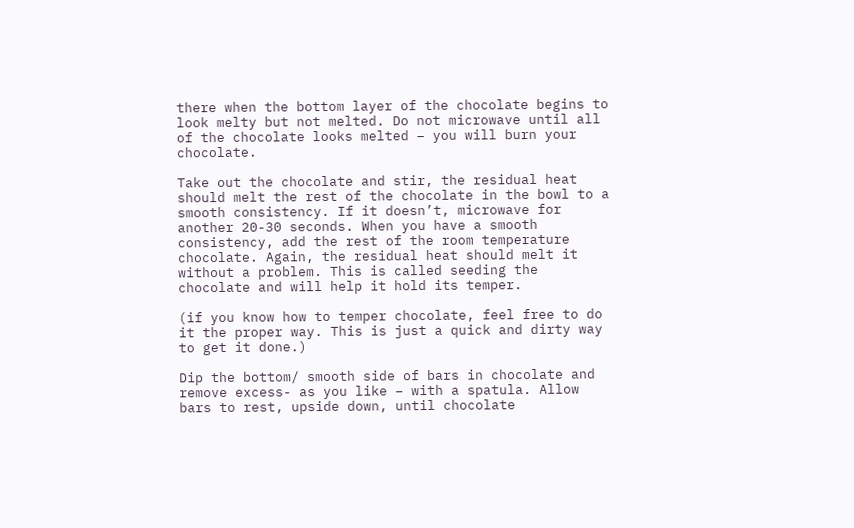there when the bottom layer of the chocolate begins to look melty but not melted. Do not microwave until all of the chocolate looks melted – you will burn your chocolate.

Take out the chocolate and stir, the residual heat should melt the rest of the chocolate in the bowl to a smooth consistency. If it doesn’t, microwave for another 20-30 seconds. When you have a smooth consistency, add the rest of the room temperature chocolate. Again, the residual heat should melt it without a problem. This is called seeding the chocolate and will help it hold its temper.

(if you know how to temper chocolate, feel free to do it the proper way. This is just a quick and dirty way to get it done.)

Dip the bottom/ smooth side of bars in chocolate and remove excess- as you like – with a spatula. Allow bars to rest, upside down, until chocolate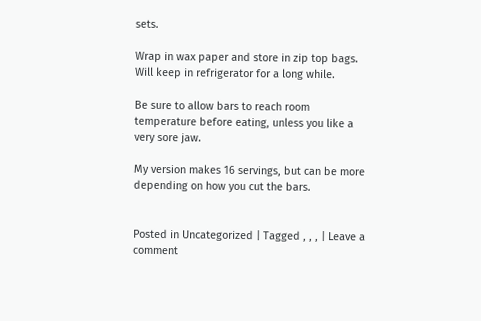sets.

Wrap in wax paper and store in zip top bags. Will keep in refrigerator for a long while.

Be sure to allow bars to reach room temperature before eating, unless you like a very sore jaw.

My version makes 16 servings, but can be more depending on how you cut the bars.


Posted in Uncategorized | Tagged , , , | Leave a comment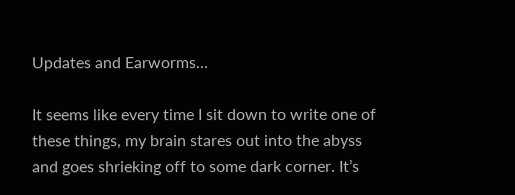Updates and Earworms…

It seems like every time I sit down to write one of these things, my brain stares out into the abyss and goes shrieking off to some dark corner. It’s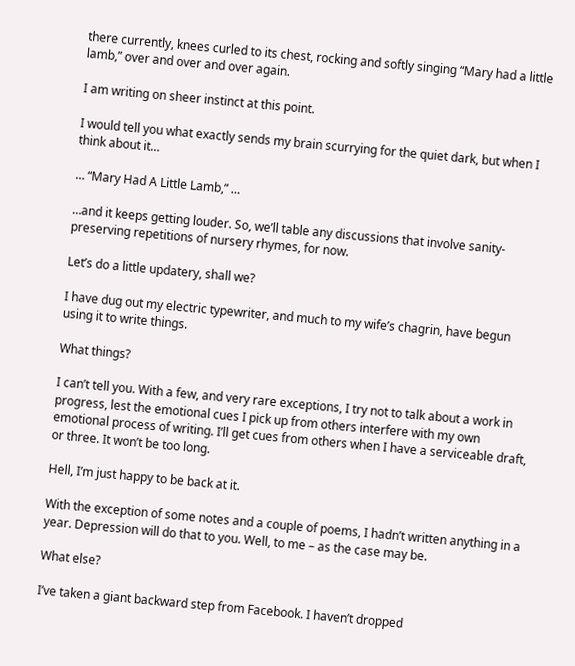there currently, knees curled to its chest, rocking and softly singing “Mary had a little lamb,” over and over and over again.

I am writing on sheer instinct at this point.

I would tell you what exactly sends my brain scurrying for the quiet dark, but when I think about it…

… “Mary Had A Little Lamb,” …

…and it keeps getting louder. So, we’ll table any discussions that involve sanity-preserving repetitions of nursery rhymes, for now.

Let’s do a little updatery, shall we?

I have dug out my electric typewriter, and much to my wife’s chagrin, have begun using it to write things.

What things?

I can’t tell you. With a few, and very rare exceptions, I try not to talk about a work in progress, lest the emotional cues I pick up from others interfere with my own emotional process of writing. I’ll get cues from others when I have a serviceable draft, or three. It won’t be too long.

Hell, I’m just happy to be back at it.

With the exception of some notes and a couple of poems, I hadn’t written anything in a year. Depression will do that to you. Well, to me – as the case may be.

What else?

I’ve taken a giant backward step from Facebook. I haven’t dropped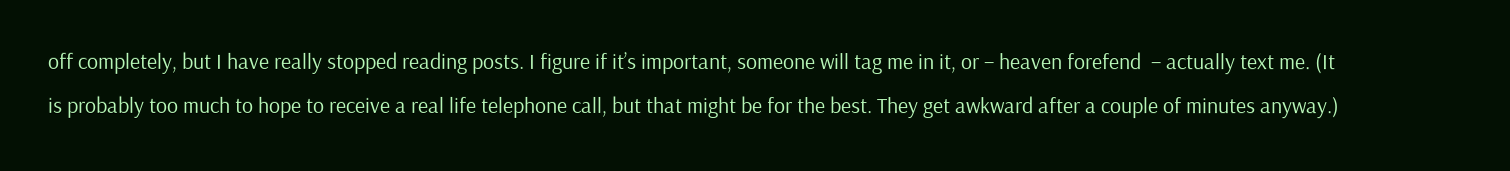off completely, but I have really stopped reading posts. I figure if it’s important, someone will tag me in it, or – heaven forefend  – actually text me. (It is probably too much to hope to receive a real life telephone call, but that might be for the best. They get awkward after a couple of minutes anyway.)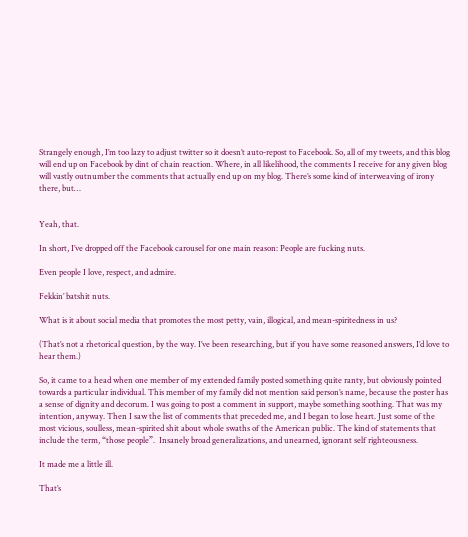Strangely enough, I’m too lazy to adjust twitter so it doesn’t auto-repost to Facebook. So, all of my tweets, and this blog will end up on Facebook by dint of chain reaction. Where, in all likelihood, the comments I receive for any given blog will vastly outnumber the comments that actually end up on my blog. There’s some kind of interweaving of irony there, but…


Yeah, that.

In short, I’ve dropped off the Facebook carousel for one main reason: People are fucking nuts.

Even people I love, respect, and admire.

Fekkin’ batshit nuts.

What is it about social media that promotes the most petty, vain, illogical, and mean-spiritedness in us?

(That’s not a rhetorical question, by the way. I’ve been researching, but if you have some reasoned answers, I’d love to hear them.)

So, it came to a head when one member of my extended family posted something quite ranty, but obviously pointed towards a particular individual. This member of my family did not mention said person’s name, because the poster has a sense of dignity and decorum. I was going to post a comment in support, maybe something soothing. That was my intention, anyway. Then I saw the list of comments that preceded me, and I began to lose heart. Just some of the most vicious, soulless, mean-spirited shit about whole swaths of the American public. The kind of statements that include the term, “those people”.  Insanely broad generalizations, and unearned, ignorant self righteousness.

It made me a little ill.

That’s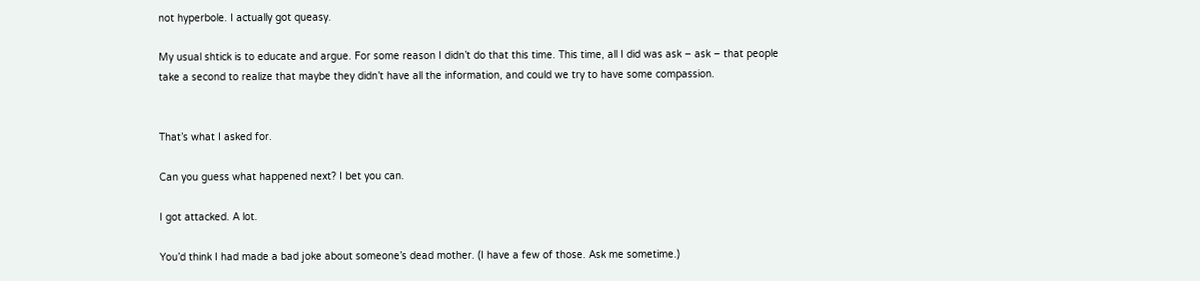not hyperbole. I actually got queasy.

My usual shtick is to educate and argue. For some reason I didn’t do that this time. This time, all I did was ask – ask – that people take a second to realize that maybe they didn’t have all the information, and could we try to have some compassion.


That’s what I asked for.

Can you guess what happened next? I bet you can.

I got attacked. A lot.

You’d think I had made a bad joke about someone’s dead mother. (I have a few of those. Ask me sometime.)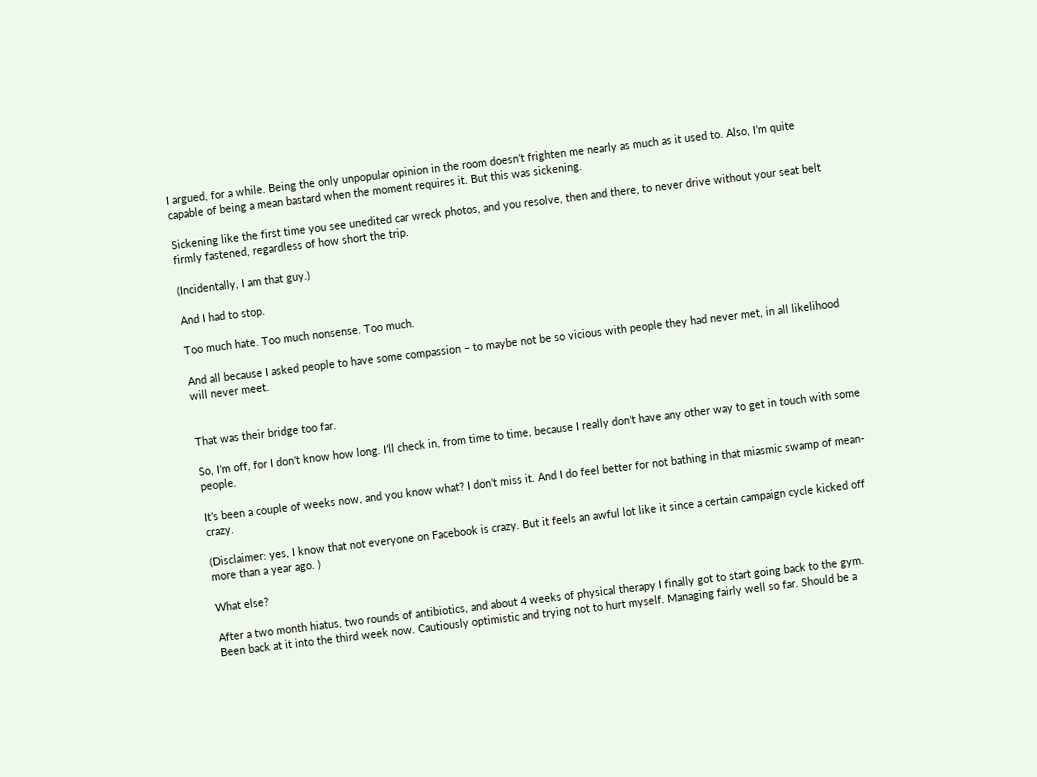I argued, for a while. Being the only unpopular opinion in the room doesn’t frighten me nearly as much as it used to. Also, I’m quite capable of being a mean bastard when the moment requires it. But this was sickening.

Sickening like the first time you see unedited car wreck photos, and you resolve, then and there, to never drive without your seat belt firmly fastened, regardless of how short the trip.

(Incidentally, I am that guy.)

And I had to stop.

Too much hate. Too much nonsense. Too much.

And all because I asked people to have some compassion – to maybe not be so vicious with people they had never met, in all likelihood will never meet.


That was their bridge too far.

So, I’m off, for I don’t know how long. I’ll check in, from time to time, because I really don’t have any other way to get in touch with some people.

It’s been a couple of weeks now, and you know what? I don’t miss it. And I do feel better for not bathing in that miasmic swamp of mean-crazy.

(Disclaimer: yes, I know that not everyone on Facebook is crazy. But it feels an awful lot like it since a certain campaign cycle kicked off more than a year ago. )

What else?

After a two month hiatus, two rounds of antibiotics, and about 4 weeks of physical therapy I finally got to start going back to the gym. Been back at it into the third week now. Cautiously optimistic and trying not to hurt myself. Managing fairly well so far. Should be a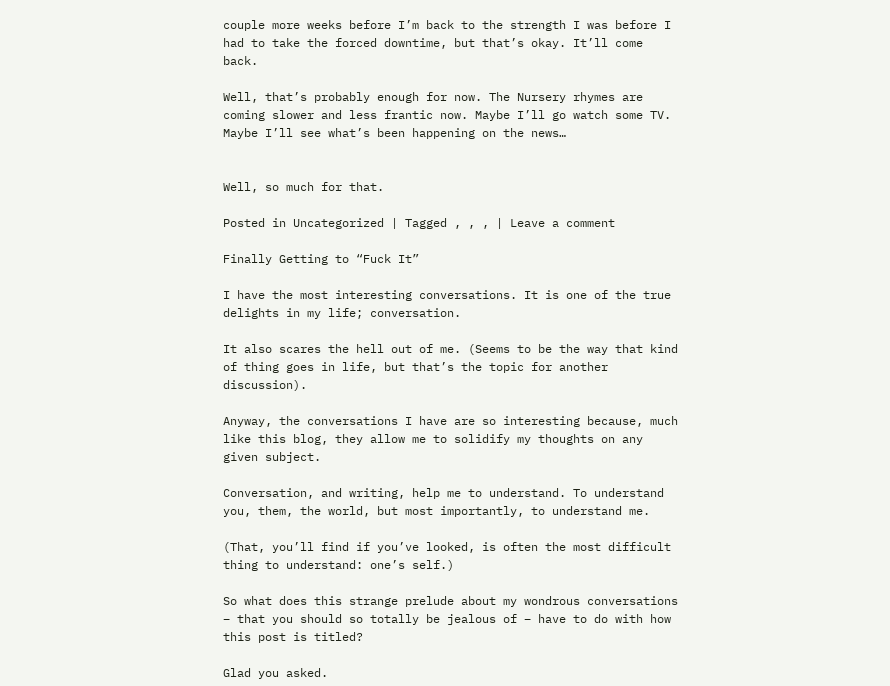couple more weeks before I’m back to the strength I was before I had to take the forced downtime, but that’s okay. It’ll come back.

Well, that’s probably enough for now. The Nursery rhymes are coming slower and less frantic now. Maybe I’ll go watch some TV. Maybe I’ll see what’s been happening on the news…


Well, so much for that.

Posted in Uncategorized | Tagged , , , | Leave a comment

Finally Getting to “Fuck It”

I have the most interesting conversations. It is one of the true delights in my life; conversation.

It also scares the hell out of me. (Seems to be the way that kind of thing goes in life, but that’s the topic for another discussion).

Anyway, the conversations I have are so interesting because, much like this blog, they allow me to solidify my thoughts on any given subject.

Conversation, and writing, help me to understand. To understand you, them, the world, but most importantly, to understand me.

(That, you’ll find if you’ve looked, is often the most difficult thing to understand: one’s self.)

So what does this strange prelude about my wondrous conversations – that you should so totally be jealous of – have to do with how this post is titled?

Glad you asked.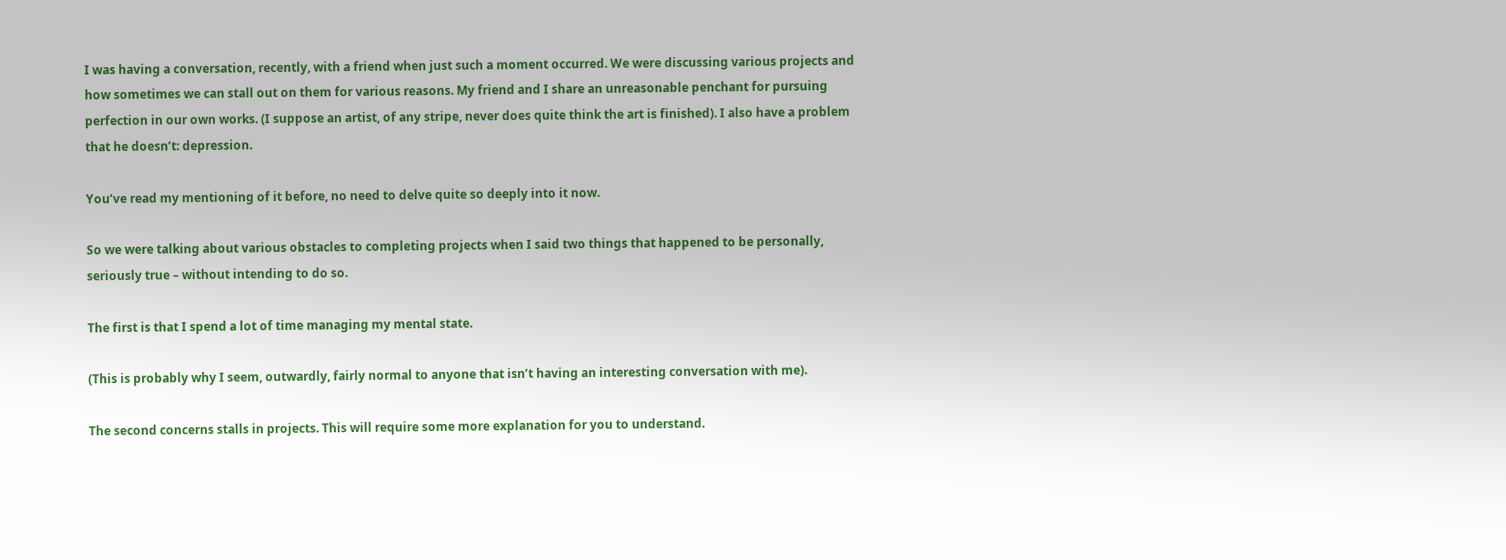I was having a conversation, recently, with a friend when just such a moment occurred. We were discussing various projects and how sometimes we can stall out on them for various reasons. My friend and I share an unreasonable penchant for pursuing perfection in our own works. (I suppose an artist, of any stripe, never does quite think the art is finished). I also have a problem that he doesn’t: depression.

You’ve read my mentioning of it before, no need to delve quite so deeply into it now.

So we were talking about various obstacles to completing projects when I said two things that happened to be personally, seriously true – without intending to do so.

The first is that I spend a lot of time managing my mental state.

(This is probably why I seem, outwardly, fairly normal to anyone that isn’t having an interesting conversation with me).

The second concerns stalls in projects. This will require some more explanation for you to understand.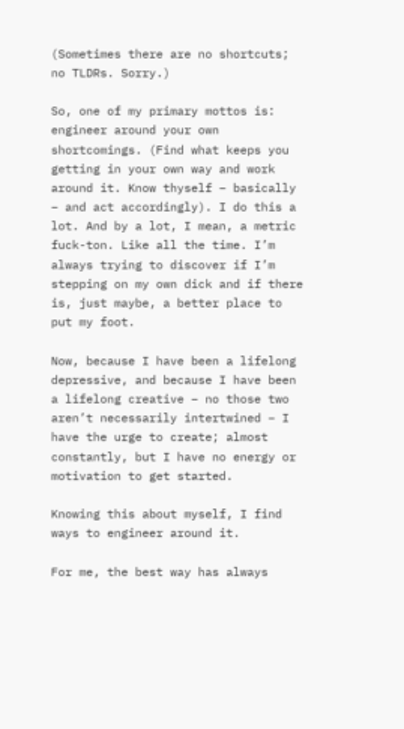(Sometimes there are no shortcuts; no TLDRs. Sorry.)

So, one of my primary mottos is: engineer around your own shortcomings. (Find what keeps you getting in your own way and work around it. Know thyself – basically – and act accordingly). I do this a lot. And by a lot, I mean, a metric fuck-ton. Like all the time. I’m always trying to discover if I’m stepping on my own dick and if there is, just maybe, a better place to put my foot.

Now, because I have been a lifelong depressive, and because I have been a lifelong creative – no those two aren’t necessarily intertwined – I have the urge to create; almost constantly, but I have no energy or motivation to get started.

Knowing this about myself, I find ways to engineer around it.

For me, the best way has always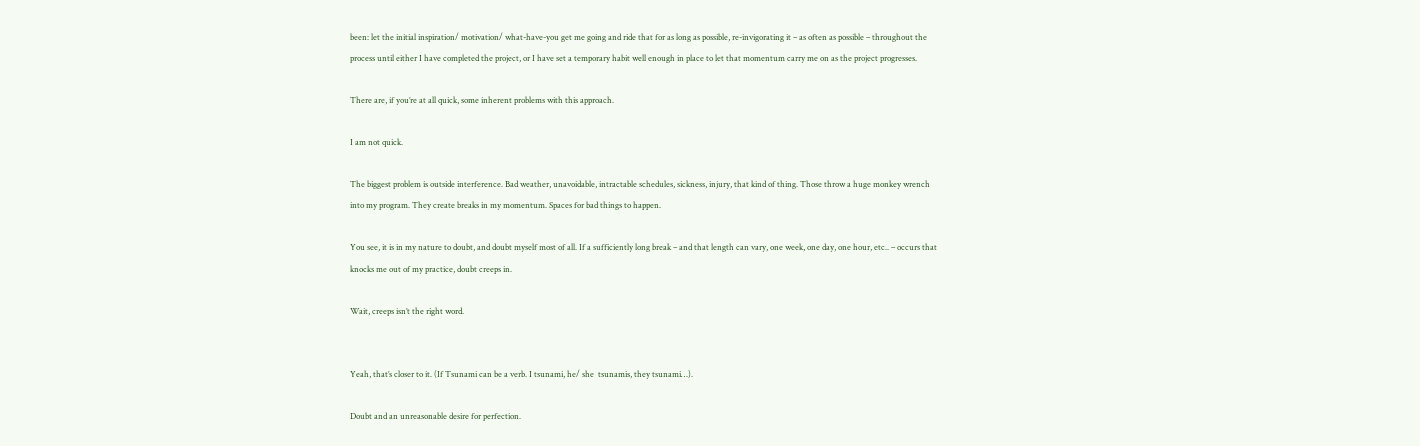been: let the initial inspiration/ motivation/ what-have-you get me going and ride that for as long as possible, re-invigorating it – as often as possible – throughout the process until either I have completed the project, or I have set a temporary habit well enough in place to let that momentum carry me on as the project progresses.

There are, if you’re at all quick, some inherent problems with this approach.

I am not quick.

The biggest problem is outside interference. Bad weather, unavoidable, intractable schedules, sickness, injury, that kind of thing. Those throw a huge monkey wrench into my program. They create breaks in my momentum. Spaces for bad things to happen.

You see, it is in my nature to doubt, and doubt myself most of all. If a sufficiently long break – and that length can vary, one week, one day, one hour, etc.. – occurs that knocks me out of my practice, doubt creeps in.

Wait, creeps isn’t the right word.


Yeah, that’s closer to it. (If Tsunami can be a verb. I tsunami, he/ she  tsunamis, they tsunami…).

Doubt and an unreasonable desire for perfection.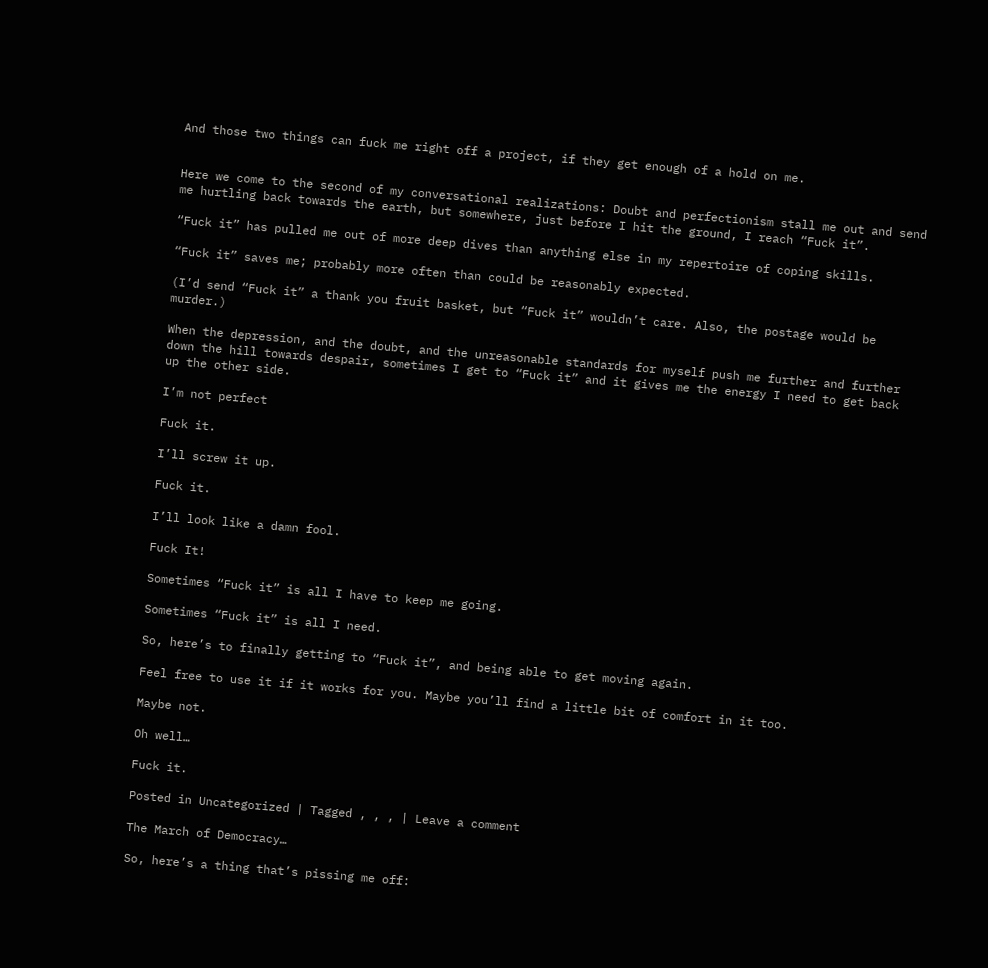And those two things can fuck me right off a project, if they get enough of a hold on me.


Here we come to the second of my conversational realizations: Doubt and perfectionism stall me out and send me hurtling back towards the earth, but somewhere, just before I hit the ground, I reach “Fuck it”.

“Fuck it” has pulled me out of more deep dives than anything else in my repertoire of coping skills.

“Fuck it” saves me; probably more often than could be reasonably expected.

(I’d send “Fuck it” a thank you fruit basket, but “Fuck it” wouldn’t care. Also, the postage would be murder.)

When the depression, and the doubt, and the unreasonable standards for myself push me further and further down the hill towards despair, sometimes I get to “Fuck it” and it gives me the energy I need to get back up the other side.

I’m not perfect

Fuck it.

I’ll screw it up.

Fuck it.

I’ll look like a damn fool.

Fuck It!

Sometimes “Fuck it” is all I have to keep me going.

Sometimes “Fuck it” is all I need.

So, here’s to finally getting to “Fuck it”, and being able to get moving again.

Feel free to use it if it works for you. Maybe you’ll find a little bit of comfort in it too.

Maybe not.

Oh well…

Fuck it.

Posted in Uncategorized | Tagged , , , | Leave a comment

The March of Democracy…

So, here’s a thing that’s pissing me off: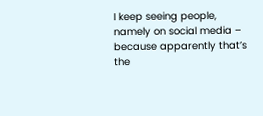I keep seeing people, namely on social media – because apparently that’s the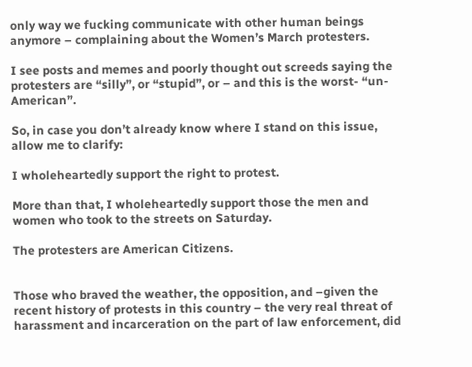only way we fucking communicate with other human beings anymore – complaining about the Women’s March protesters.

I see posts and memes and poorly thought out screeds saying the protesters are “silly”, or “stupid”, or – and this is the worst- “un-American”.

So, in case you don’t already know where I stand on this issue, allow me to clarify:

I wholeheartedly support the right to protest.

More than that, I wholeheartedly support those the men and women who took to the streets on Saturday.

The protesters are American Citizens.


Those who braved the weather, the opposition, and –given the recent history of protests in this country – the very real threat of harassment and incarceration on the part of law enforcement, did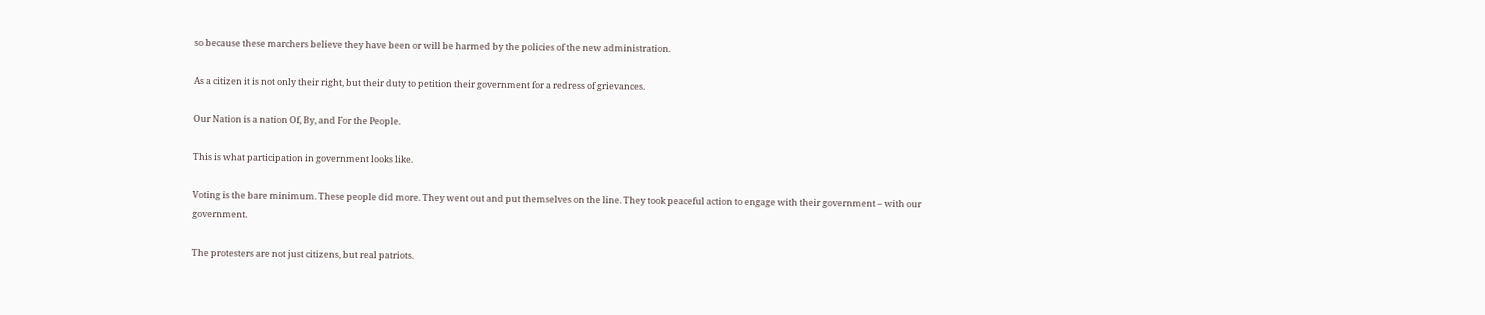so because these marchers believe they have been or will be harmed by the policies of the new administration.

As a citizen it is not only their right, but their duty to petition their government for a redress of grievances.

Our Nation is a nation Of, By, and For the People.

This is what participation in government looks like.

Voting is the bare minimum. These people did more. They went out and put themselves on the line. They took peaceful action to engage with their government – with our government.

The protesters are not just citizens, but real patriots.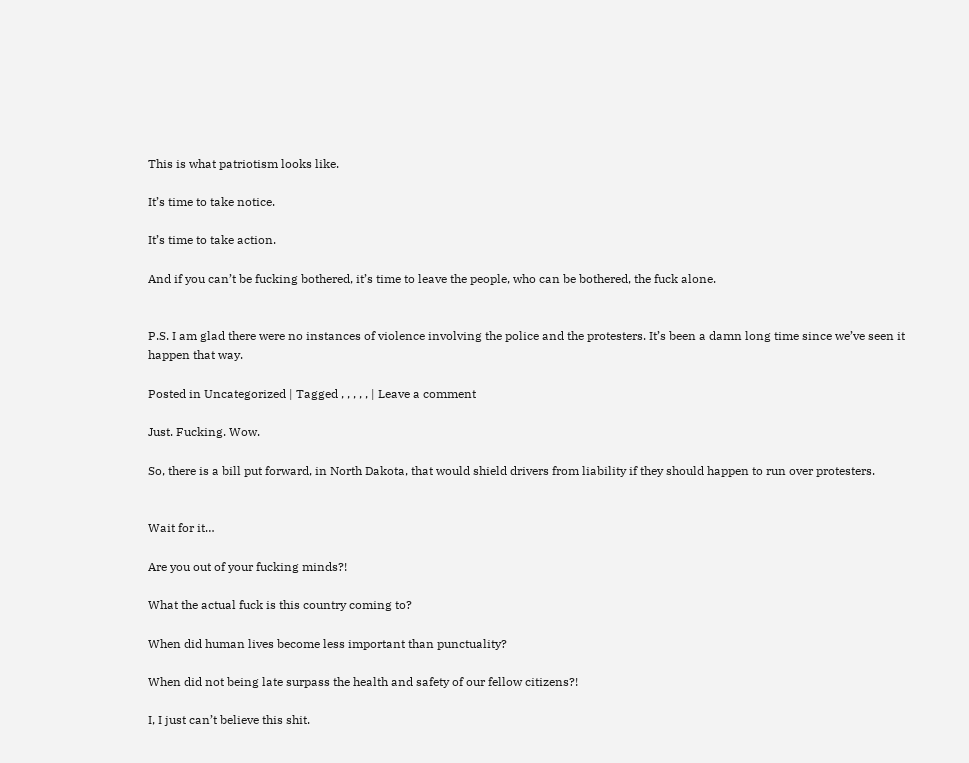This is what patriotism looks like.

It’s time to take notice.

It’s time to take action.

And if you can’t be fucking bothered, it’s time to leave the people, who can be bothered, the fuck alone.


P.S. I am glad there were no instances of violence involving the police and the protesters. It’s been a damn long time since we’ve seen it happen that way.

Posted in Uncategorized | Tagged , , , , , | Leave a comment

Just. Fucking. Wow.

So, there is a bill put forward, in North Dakota, that would shield drivers from liability if they should happen to run over protesters.


Wait for it…

Are you out of your fucking minds?!

What the actual fuck is this country coming to?

When did human lives become less important than punctuality?

When did not being late surpass the health and safety of our fellow citizens?!

I, I just can’t believe this shit.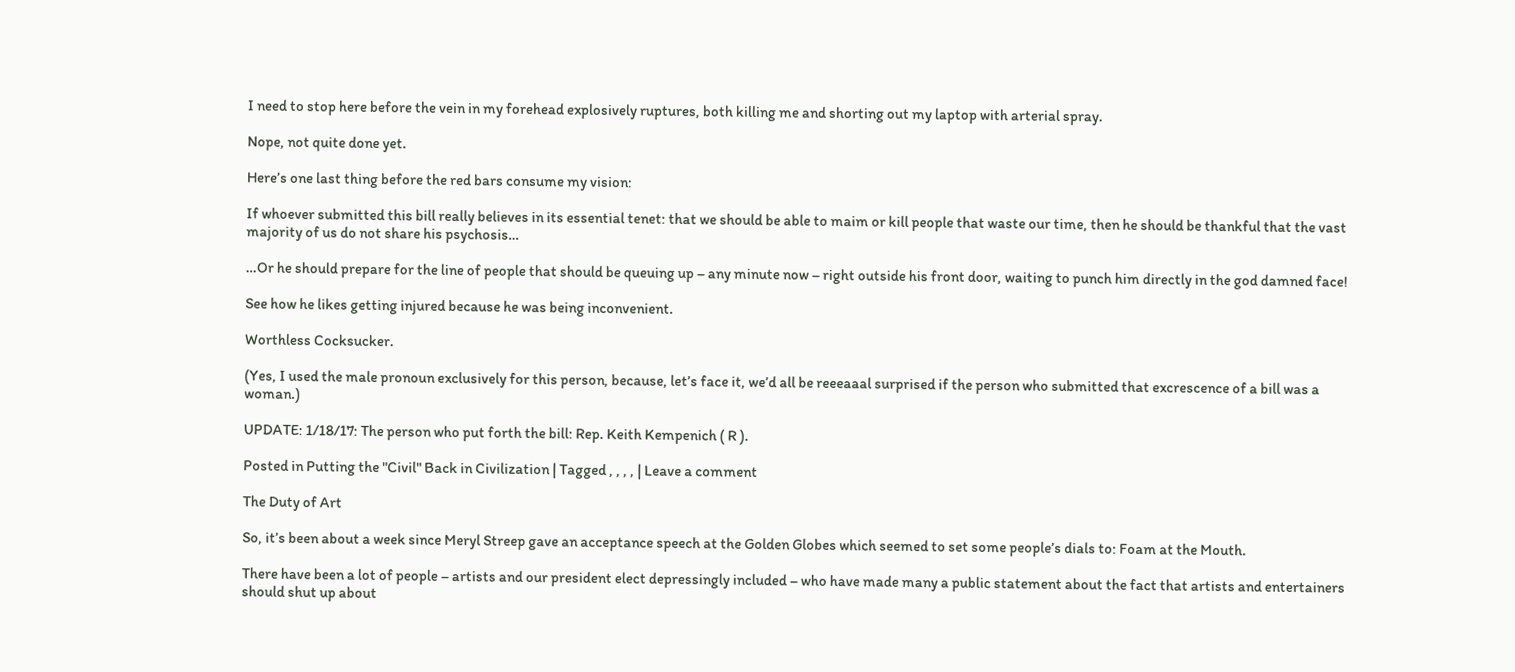I need to stop here before the vein in my forehead explosively ruptures, both killing me and shorting out my laptop with arterial spray.

Nope, not quite done yet.

Here’s one last thing before the red bars consume my vision:

If whoever submitted this bill really believes in its essential tenet: that we should be able to maim or kill people that waste our time, then he should be thankful that the vast majority of us do not share his psychosis…

…Or he should prepare for the line of people that should be queuing up – any minute now – right outside his front door, waiting to punch him directly in the god damned face!

See how he likes getting injured because he was being inconvenient.

Worthless Cocksucker.

(Yes, I used the male pronoun exclusively for this person, because, let’s face it, we’d all be reeeaaal surprised if the person who submitted that excrescence of a bill was a woman.)

UPDATE: 1/18/17: The person who put forth the bill: Rep. Keith Kempenich ( R ).

Posted in Putting the "Civil" Back in Civilization | Tagged , , , , | Leave a comment

The Duty of Art

So, it’s been about a week since Meryl Streep gave an acceptance speech at the Golden Globes which seemed to set some people’s dials to: Foam at the Mouth.

There have been a lot of people – artists and our president elect depressingly included – who have made many a public statement about the fact that artists and entertainers should shut up about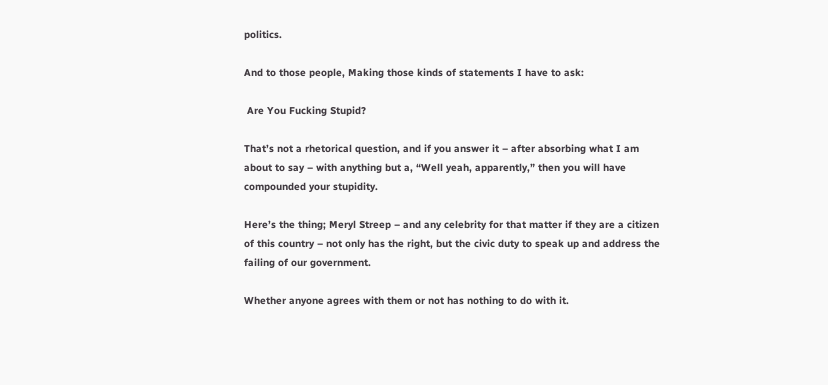politics.

And to those people, Making those kinds of statements I have to ask:

 Are You Fucking Stupid?

That’s not a rhetorical question, and if you answer it – after absorbing what I am about to say – with anything but a, “Well yeah, apparently,” then you will have compounded your stupidity.

Here’s the thing; Meryl Streep – and any celebrity for that matter if they are a citizen of this country – not only has the right, but the civic duty to speak up and address the failing of our government.

Whether anyone agrees with them or not has nothing to do with it.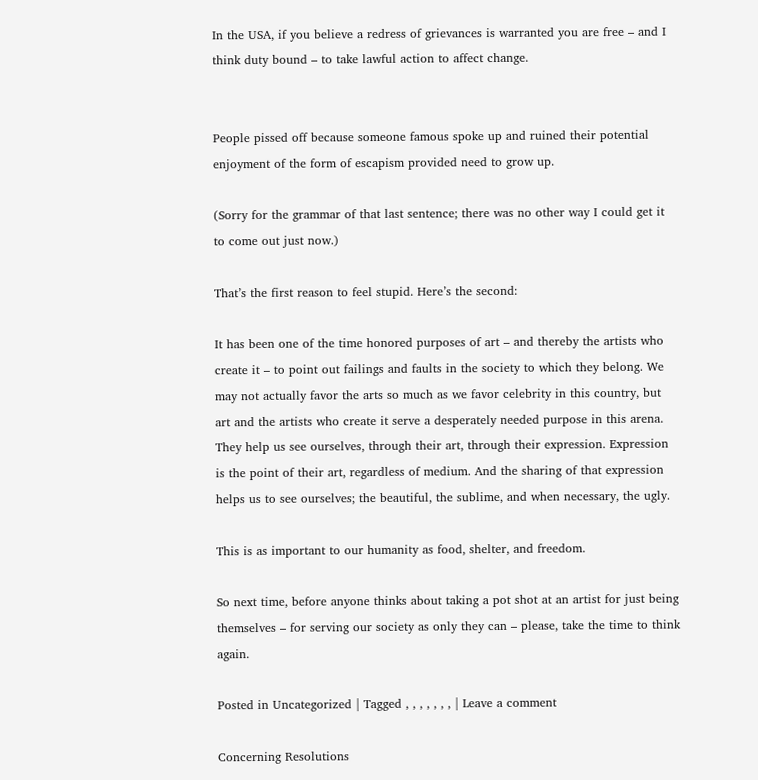In the USA, if you believe a redress of grievances is warranted you are free – and I think duty bound – to take lawful action to affect change.


People pissed off because someone famous spoke up and ruined their potential enjoyment of the form of escapism provided need to grow up.

(Sorry for the grammar of that last sentence; there was no other way I could get it to come out just now.)

That’s the first reason to feel stupid. Here’s the second:

It has been one of the time honored purposes of art – and thereby the artists who create it – to point out failings and faults in the society to which they belong. We may not actually favor the arts so much as we favor celebrity in this country, but art and the artists who create it serve a desperately needed purpose in this arena. They help us see ourselves, through their art, through their expression. Expression is the point of their art, regardless of medium. And the sharing of that expression helps us to see ourselves; the beautiful, the sublime, and when necessary, the ugly.

This is as important to our humanity as food, shelter, and freedom.

So next time, before anyone thinks about taking a pot shot at an artist for just being themselves – for serving our society as only they can – please, take the time to think again.

Posted in Uncategorized | Tagged , , , , , , , | Leave a comment

Concerning Resolutions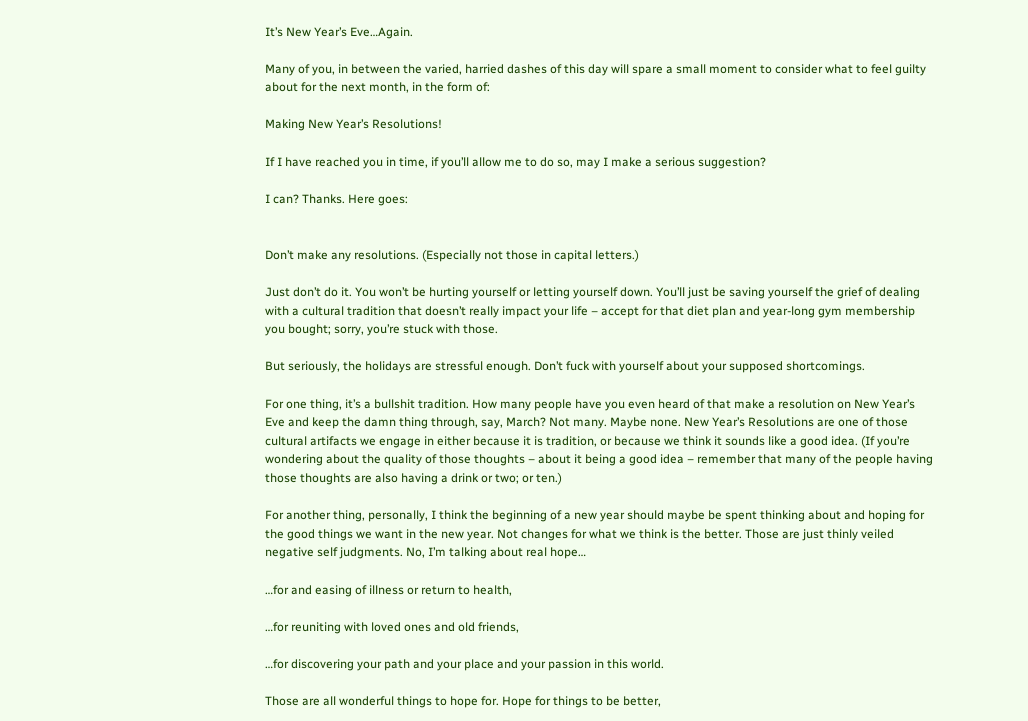It’s New Year’s Eve…Again.

Many of you, in between the varied, harried dashes of this day will spare a small moment to consider what to feel guilty about for the next month, in the form of:

Making New Year’s Resolutions!

If I have reached you in time, if you’ll allow me to do so, may I make a serious suggestion?

I can? Thanks. Here goes:


Don’t make any resolutions. (Especially not those in capital letters.)

Just don’t do it. You won’t be hurting yourself or letting yourself down. You’ll just be saving yourself the grief of dealing with a cultural tradition that doesn’t really impact your life – accept for that diet plan and year-long gym membership you bought; sorry, you’re stuck with those.

But seriously, the holidays are stressful enough. Don’t fuck with yourself about your supposed shortcomings.

For one thing, it’s a bullshit tradition. How many people have you even heard of that make a resolution on New Year’s Eve and keep the damn thing through, say, March? Not many. Maybe none. New Year’s Resolutions are one of those cultural artifacts we engage in either because it is tradition, or because we think it sounds like a good idea. (If you’re wondering about the quality of those thoughts – about it being a good idea – remember that many of the people having those thoughts are also having a drink or two; or ten.)

For another thing, personally, I think the beginning of a new year should maybe be spent thinking about and hoping for the good things we want in the new year. Not changes for what we think is the better. Those are just thinly veiled negative self judgments. No, I’m talking about real hope…

…for and easing of illness or return to health,

…for reuniting with loved ones and old friends,

…for discovering your path and your place and your passion in this world.

Those are all wonderful things to hope for. Hope for things to be better,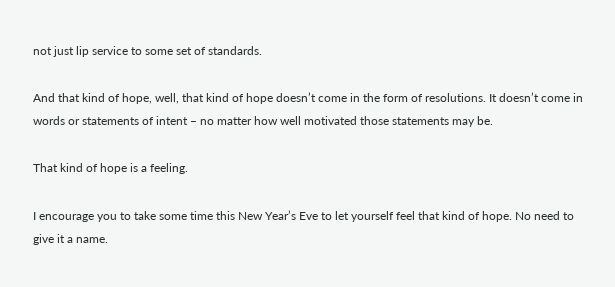not just lip service to some set of standards.

And that kind of hope, well, that kind of hope doesn’t come in the form of resolutions. It doesn’t come in words or statements of intent – no matter how well motivated those statements may be.

That kind of hope is a feeling.

I encourage you to take some time this New Year’s Eve to let yourself feel that kind of hope. No need to give it a name.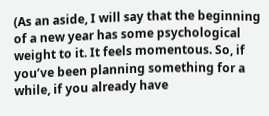(As an aside, I will say that the beginning of a new year has some psychological weight to it. It feels momentous. So, if you’ve been planning something for a while, if you already have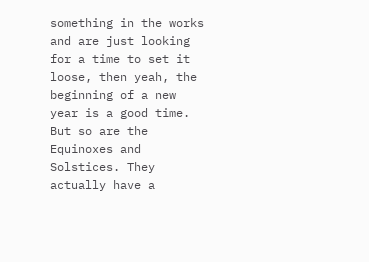something in the works and are just looking for a time to set it loose, then yeah, the beginning of a new year is a good time. But so are the Equinoxes and Solstices. They actually have a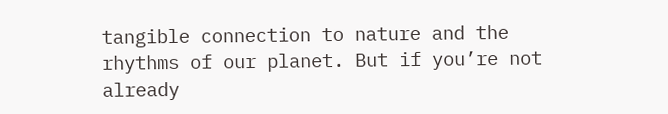tangible connection to nature and the rhythms of our planet. But if you’re not already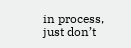in process, just don’t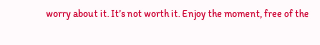worry about it. It’s not worth it. Enjoy the moment, free of the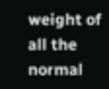weight of all the normal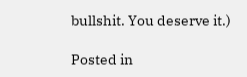bullshit. You deserve it.)

Posted in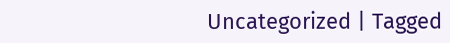Uncategorized | Tagged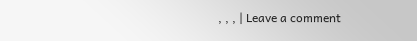, , , | Leave a comment